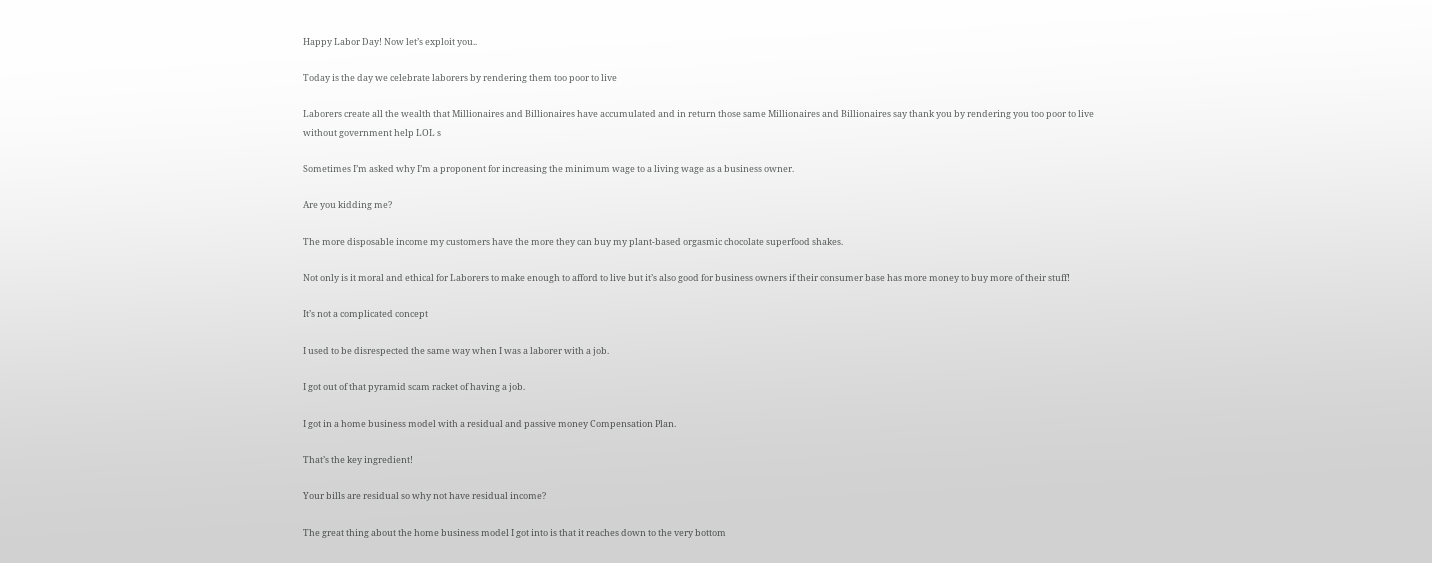Happy Labor Day! Now let’s exploit you..

Today is the day we celebrate laborers by rendering them too poor to live

Laborers create all the wealth that Millionaires and Billionaires have accumulated and in return those same Millionaires and Billionaires say thank you by rendering you too poor to live without government help LOL s

Sometimes I’m asked why I’m a proponent for increasing the minimum wage to a living wage as a business owner.

Are you kidding me?

The more disposable income my customers have the more they can buy my plant-based orgasmic chocolate superfood shakes.

Not only is it moral and ethical for Laborers to make enough to afford to live but it’s also good for business owners if their consumer base has more money to buy more of their stuff!

It’s not a complicated concept

I used to be disrespected the same way when I was a laborer with a job.

I got out of that pyramid scam racket of having a job.

I got in a home business model with a residual and passive money Compensation Plan.

That’s the key ingredient!

Your bills are residual so why not have residual income?

The great thing about the home business model I got into is that it reaches down to the very bottom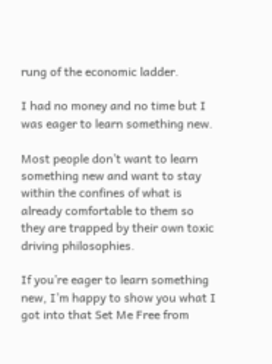rung of the economic ladder.

I had no money and no time but I was eager to learn something new.

Most people don’t want to learn something new and want to stay within the confines of what is already comfortable to them so they are trapped by their own toxic driving philosophies.

If you’re eager to learn something new, I’m happy to show you what I got into that Set Me Free from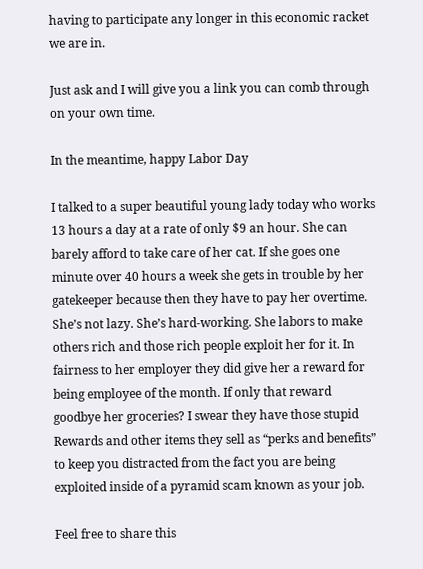having to participate any longer in this economic racket we are in.

Just ask and I will give you a link you can comb through on your own time.

In the meantime, happy Labor Day

I talked to a super beautiful young lady today who works 13 hours a day at a rate of only $9 an hour. She can barely afford to take care of her cat. If she goes one minute over 40 hours a week she gets in trouble by her gatekeeper because then they have to pay her overtime. She’s not lazy. She’s hard-working. She labors to make others rich and those rich people exploit her for it. In fairness to her employer they did give her a reward for being employee of the month. If only that reward goodbye her groceries? I swear they have those stupid Rewards and other items they sell as “perks and benefits” to keep you distracted from the fact you are being exploited inside of a pyramid scam known as your job.

Feel free to share this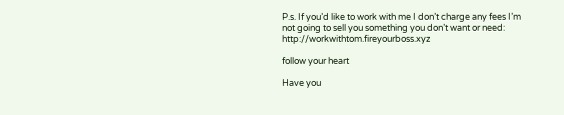P.s. If you’d like to work with me I don’t charge any fees I’m not going to sell you something you don’t want or need: http://workwithtom.fireyourboss.xyz

follow your heart

Have you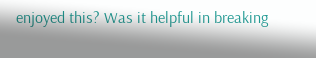enjoyed this? Was it helpful in breaking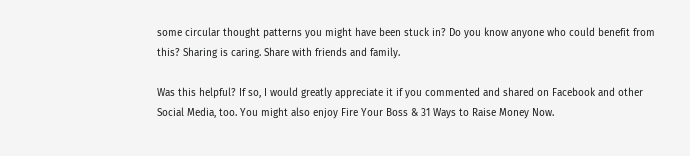some circular thought patterns you might have been stuck in? Do you know anyone who could benefit from this? Sharing is caring. Share with friends and family.

Was this helpful? If so, I would greatly appreciate it if you commented and shared on Facebook and other Social Media, too. You might also enjoy Fire Your Boss & 31 Ways to Raise Money Now.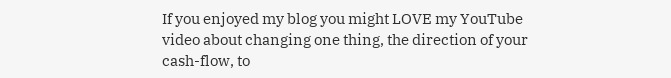If you enjoyed my blog you might LOVE my YouTube video about changing one thing, the direction of your cash-flow, to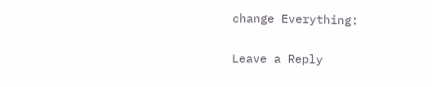change Everything:

Leave a Reply